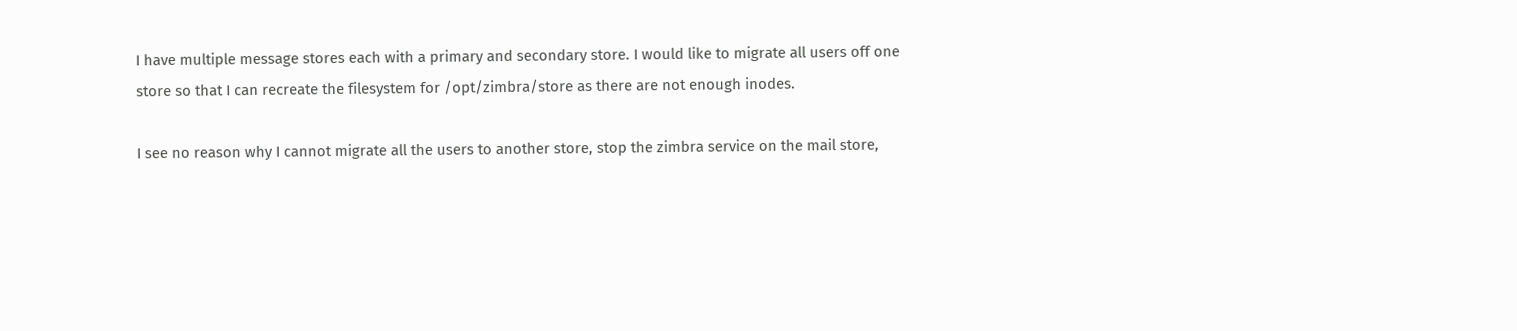I have multiple message stores each with a primary and secondary store. I would like to migrate all users off one store so that I can recreate the filesystem for /opt/zimbra/store as there are not enough inodes.

I see no reason why I cannot migrate all the users to another store, stop the zimbra service on the mail store,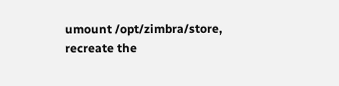umount /opt/zimbra/store, recreate the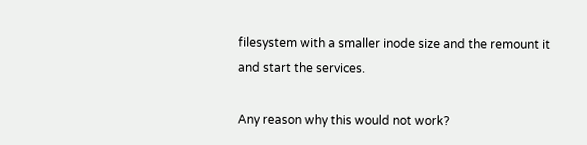filesystem with a smaller inode size and the remount it and start the services.

Any reason why this would not work?